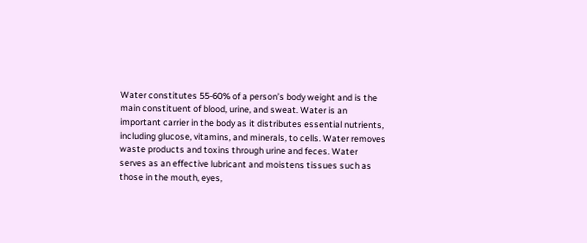Water constitutes 55-60% of a person’s body weight and is the main constituent of blood, urine, and sweat. Water is an important carrier in the body as it distributes essential nutrients, including glucose, vitamins, and minerals, to cells. Water removes waste products and toxins through urine and feces. Water serves as an effective lubricant and moistens tissues such as those in the mouth, eyes,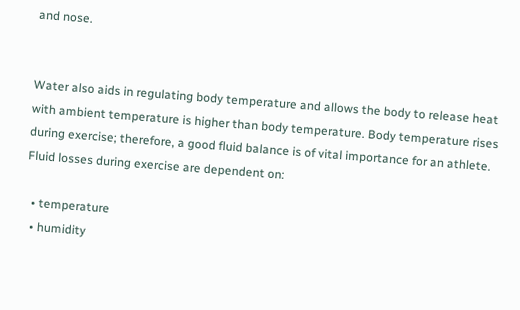and nose.


Water also aids in regulating body temperature and allows the body to release heat with ambient temperature is higher than body temperature. Body temperature rises during exercise; therefore, a good fluid balance is of vital importance for an athlete.
Fluid losses during exercise are dependent on:

  • temperature
  • humidity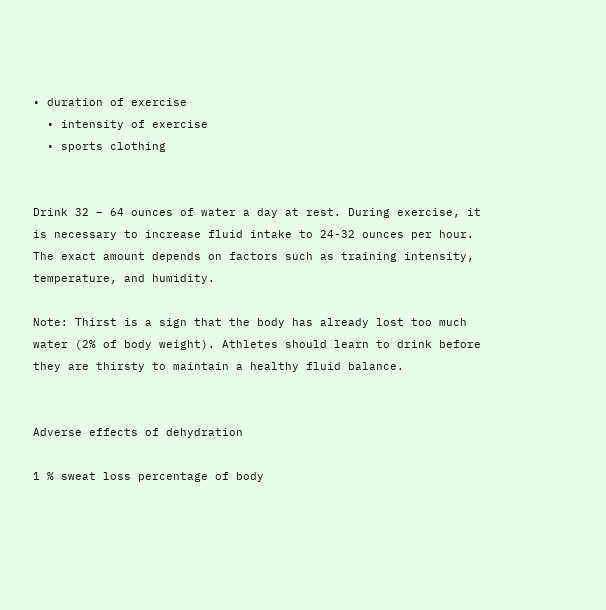• duration of exercise
  • intensity of exercise
  • sports clothing


Drink 32 – 64 ounces of water a day at rest. During exercise, it is necessary to increase fluid intake to 24-32 ounces per hour. The exact amount depends on factors such as training intensity, temperature, and humidity.

Note: Thirst is a sign that the body has already lost too much water (2% of body weight). Athletes should learn to drink before they are thirsty to maintain a healthy fluid balance.


Adverse effects of dehydration

1 % sweat loss percentage of body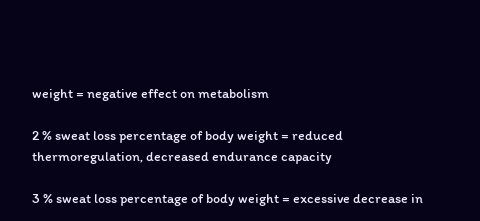weight = negative effect on metabolism

2 % sweat loss percentage of body weight = reduced thermoregulation, decreased endurance capacity

3 % sweat loss percentage of body weight = excessive decrease in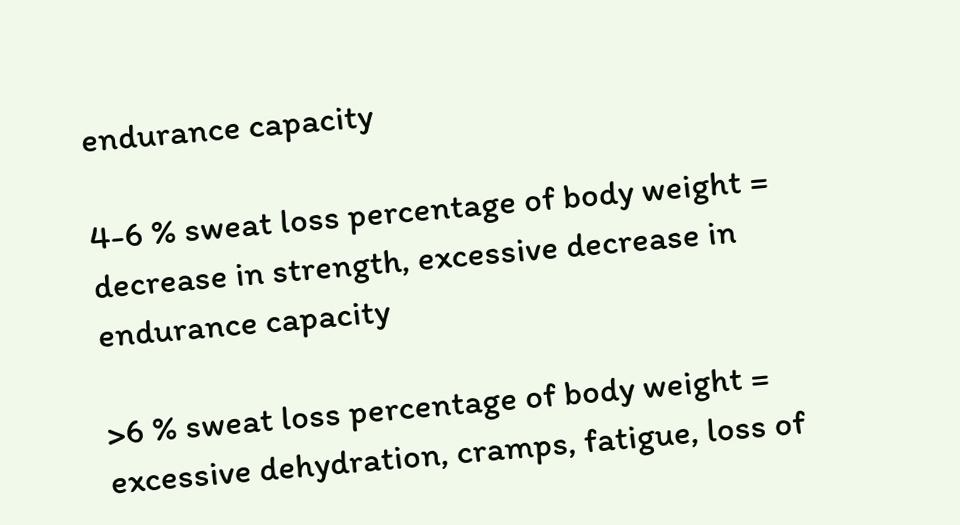endurance capacity

4-6 % sweat loss percentage of body weight = decrease in strength, excessive decrease in endurance capacity

>6 % sweat loss percentage of body weight = excessive dehydration, cramps, fatigue, loss of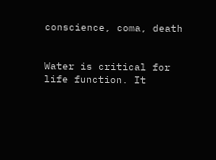conscience, coma, death


Water is critical for life function. It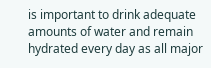is important to drink adequate amounts of water and remain hydrated every day as all major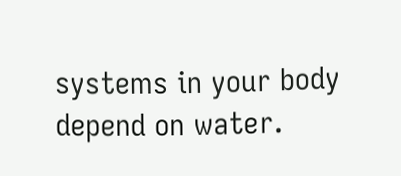systems in your body depend on water.